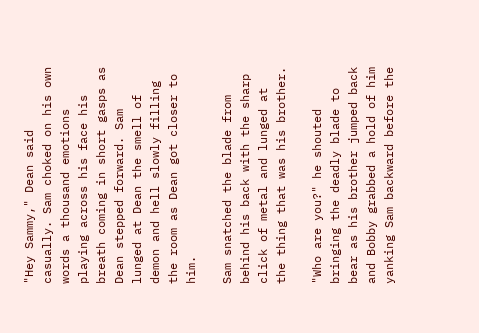"Hey Sammy," Dean said casually. Sam choked on his own words a thousand emotions playing across his face his breath coming in short gasps as Dean stepped forward. Sam lunged at Dean the smell of demon and hell slowly filling the room as Dean got closer to him.

Sam snatched the blade from behind his back with the sharp click of metal and lunged at the thing that was his brother.

"Who are you?" he shouted bringing the deadly blade to bear as his brother jumped back and Bobby grabbed a hold of him yanking Sam backward before the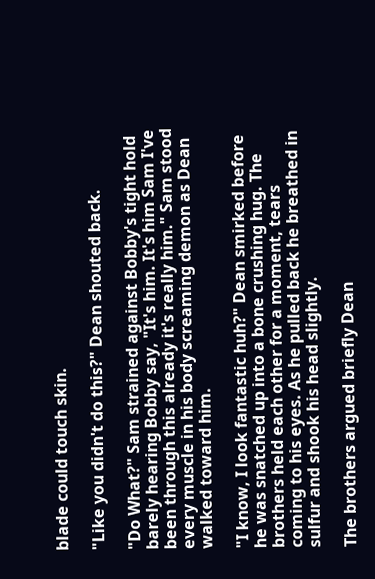blade could touch skin.

"Like you didn't do this?" Dean shouted back.

"Do What?" Sam strained against Bobby's tight hold barely hearing Bobby say, "It's him. It's him Sam I've been through this already it's really him." Sam stood every muscle in his body screaming demon as Dean walked toward him.

"I know, I look fantastic huh?" Dean smirked before he was snatched up into a bone crushing hug. The brothers held each other for a moment, tears coming to his eyes. As he pulled back he breathed in sulfur and shook his head slightly.

The brothers argued briefly Dean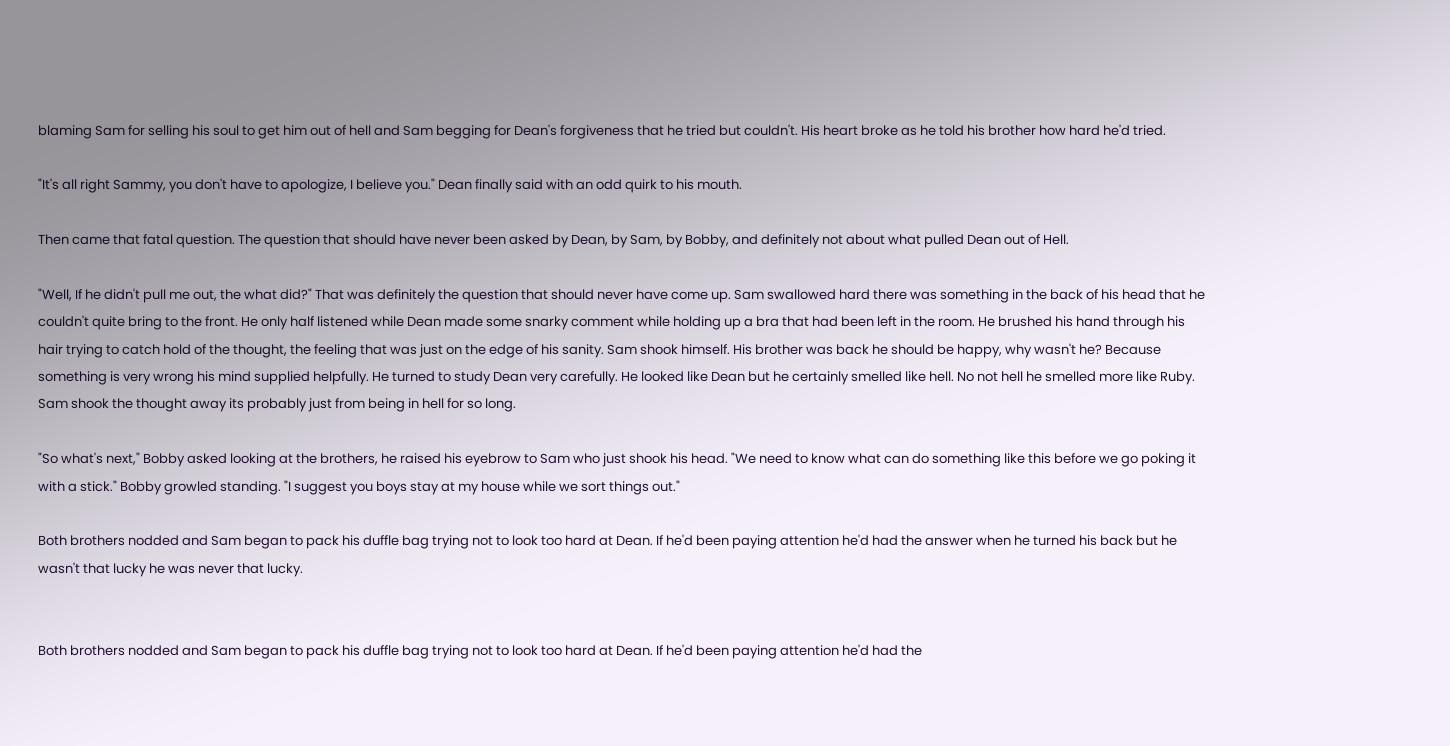blaming Sam for selling his soul to get him out of hell and Sam begging for Dean's forgiveness that he tried but couldn't. His heart broke as he told his brother how hard he'd tried.

"It's all right Sammy, you don't have to apologize, I believe you." Dean finally said with an odd quirk to his mouth.

Then came that fatal question. The question that should have never been asked by Dean, by Sam, by Bobby, and definitely not about what pulled Dean out of Hell.

"Well, If he didn't pull me out, the what did?" That was definitely the question that should never have come up. Sam swallowed hard there was something in the back of his head that he couldn't quite bring to the front. He only half listened while Dean made some snarky comment while holding up a bra that had been left in the room. He brushed his hand through his hair trying to catch hold of the thought, the feeling that was just on the edge of his sanity. Sam shook himself. His brother was back he should be happy, why wasn't he? Because something is very wrong his mind supplied helpfully. He turned to study Dean very carefully. He looked like Dean but he certainly smelled like hell. No not hell he smelled more like Ruby. Sam shook the thought away its probably just from being in hell for so long.

"So what's next," Bobby asked looking at the brothers, he raised his eyebrow to Sam who just shook his head. "We need to know what can do something like this before we go poking it with a stick." Bobby growled standing. "I suggest you boys stay at my house while we sort things out."

Both brothers nodded and Sam began to pack his duffle bag trying not to look too hard at Dean. If he'd been paying attention he'd had the answer when he turned his back but he wasn't that lucky he was never that lucky.


Both brothers nodded and Sam began to pack his duffle bag trying not to look too hard at Dean. If he'd been paying attention he'd had the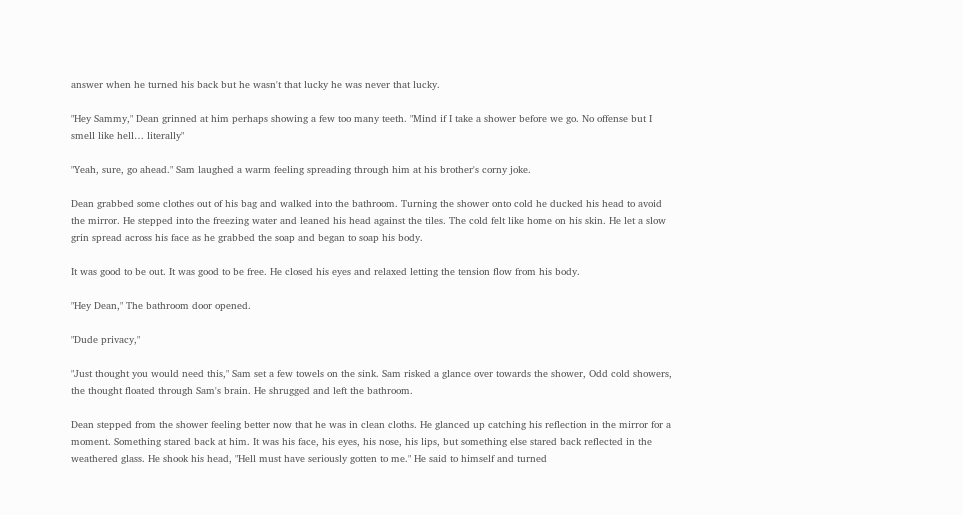answer when he turned his back but he wasn't that lucky he was never that lucky.

"Hey Sammy," Dean grinned at him perhaps showing a few too many teeth. "Mind if I take a shower before we go. No offense but I smell like hell… literally"

"Yeah, sure, go ahead." Sam laughed a warm feeling spreading through him at his brother's corny joke.

Dean grabbed some clothes out of his bag and walked into the bathroom. Turning the shower onto cold he ducked his head to avoid the mirror. He stepped into the freezing water and leaned his head against the tiles. The cold felt like home on his skin. He let a slow grin spread across his face as he grabbed the soap and began to soap his body.

It was good to be out. It was good to be free. He closed his eyes and relaxed letting the tension flow from his body.

"Hey Dean," The bathroom door opened.

"Dude privacy,"

"Just thought you would need this," Sam set a few towels on the sink. Sam risked a glance over towards the shower, Odd cold showers, the thought floated through Sam's brain. He shrugged and left the bathroom.

Dean stepped from the shower feeling better now that he was in clean cloths. He glanced up catching his reflection in the mirror for a moment. Something stared back at him. It was his face, his eyes, his nose, his lips, but something else stared back reflected in the weathered glass. He shook his head, "Hell must have seriously gotten to me." He said to himself and turned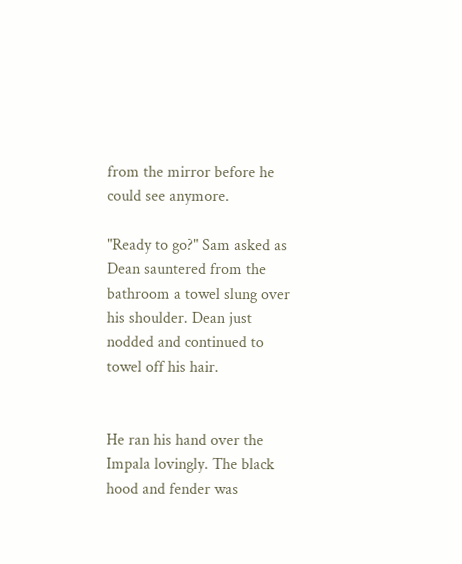from the mirror before he could see anymore.

"Ready to go?" Sam asked as Dean sauntered from the bathroom a towel slung over his shoulder. Dean just nodded and continued to towel off his hair.


He ran his hand over the Impala lovingly. The black hood and fender was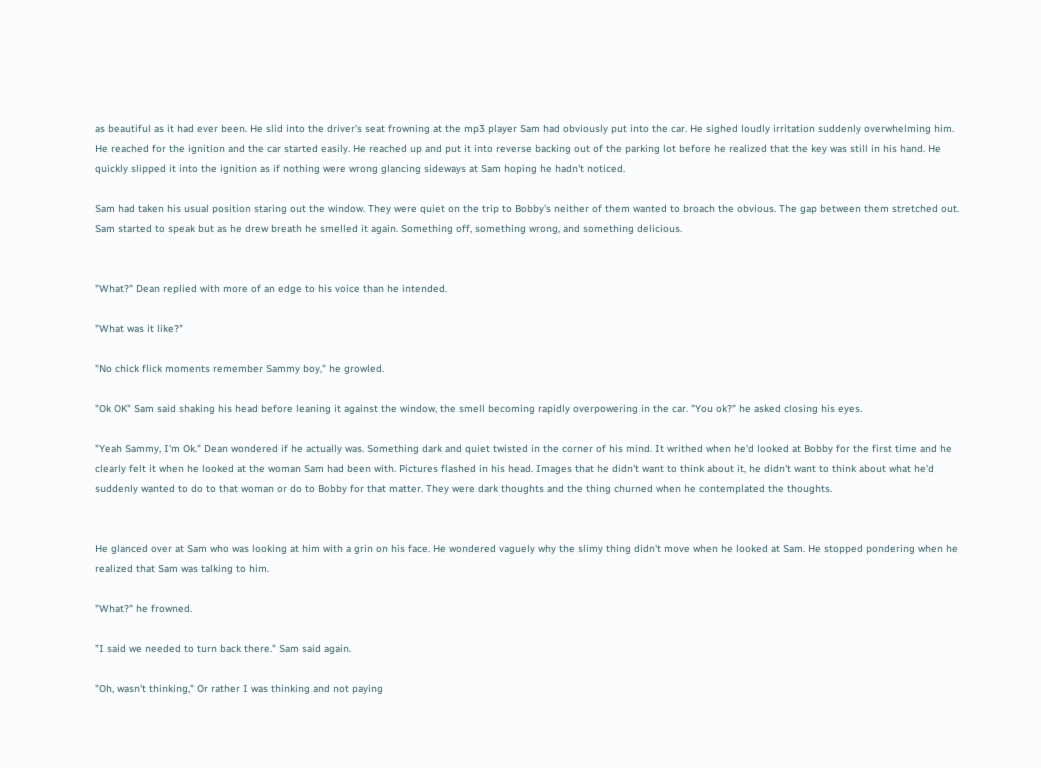as beautiful as it had ever been. He slid into the driver's seat frowning at the mp3 player Sam had obviously put into the car. He sighed loudly irritation suddenly overwhelming him. He reached for the ignition and the car started easily. He reached up and put it into reverse backing out of the parking lot before he realized that the key was still in his hand. He quickly slipped it into the ignition as if nothing were wrong glancing sideways at Sam hoping he hadn't noticed.

Sam had taken his usual position staring out the window. They were quiet on the trip to Bobby's neither of them wanted to broach the obvious. The gap between them stretched out. Sam started to speak but as he drew breath he smelled it again. Something off, something wrong, and something delicious.


"What?" Dean replied with more of an edge to his voice than he intended.

"What was it like?"

"No chick flick moments remember Sammy boy," he growled.

"Ok OK" Sam said shaking his head before leaning it against the window, the smell becoming rapidly overpowering in the car. "You ok?" he asked closing his eyes.

"Yeah Sammy, I'm Ok." Dean wondered if he actually was. Something dark and quiet twisted in the corner of his mind. It writhed when he'd looked at Bobby for the first time and he clearly felt it when he looked at the woman Sam had been with. Pictures flashed in his head. Images that he didn't want to think about it, he didn't want to think about what he'd suddenly wanted to do to that woman or do to Bobby for that matter. They were dark thoughts and the thing churned when he contemplated the thoughts.


He glanced over at Sam who was looking at him with a grin on his face. He wondered vaguely why the slimy thing didn't move when he looked at Sam. He stopped pondering when he realized that Sam was talking to him.

"What?" he frowned.

"I said we needed to turn back there." Sam said again.

"Oh, wasn't thinking," Or rather I was thinking and not paying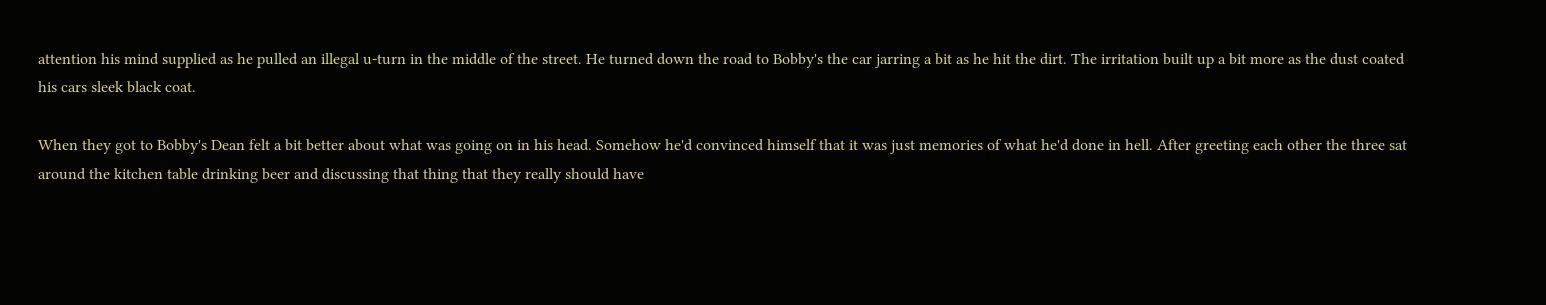attention his mind supplied as he pulled an illegal u-turn in the middle of the street. He turned down the road to Bobby's the car jarring a bit as he hit the dirt. The irritation built up a bit more as the dust coated his cars sleek black coat.

When they got to Bobby's Dean felt a bit better about what was going on in his head. Somehow he'd convinced himself that it was just memories of what he'd done in hell. After greeting each other the three sat around the kitchen table drinking beer and discussing that thing that they really should have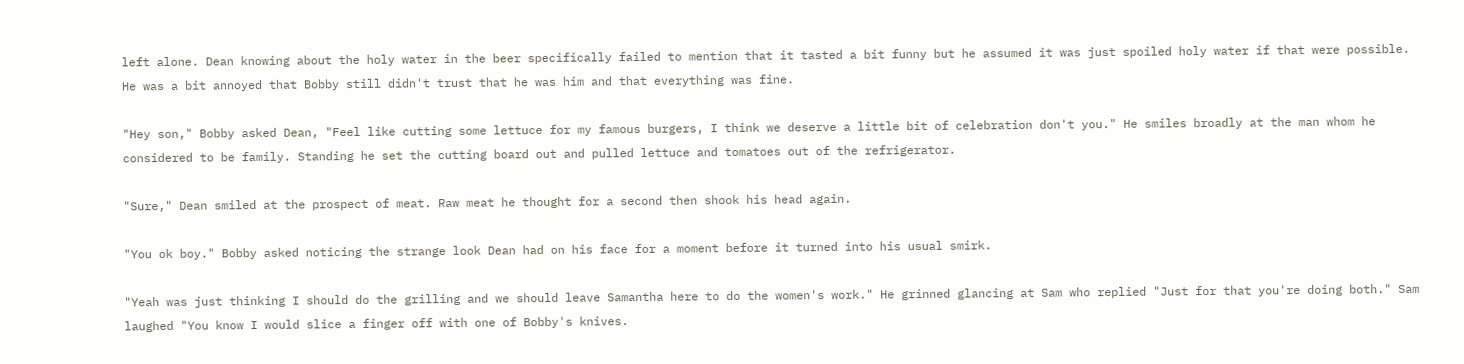left alone. Dean knowing about the holy water in the beer specifically failed to mention that it tasted a bit funny but he assumed it was just spoiled holy water if that were possible. He was a bit annoyed that Bobby still didn't trust that he was him and that everything was fine.

"Hey son," Bobby asked Dean, "Feel like cutting some lettuce for my famous burgers, I think we deserve a little bit of celebration don't you." He smiles broadly at the man whom he considered to be family. Standing he set the cutting board out and pulled lettuce and tomatoes out of the refrigerator.

"Sure," Dean smiled at the prospect of meat. Raw meat he thought for a second then shook his head again.

"You ok boy." Bobby asked noticing the strange look Dean had on his face for a moment before it turned into his usual smirk.

"Yeah was just thinking I should do the grilling and we should leave Samantha here to do the women's work." He grinned glancing at Sam who replied "Just for that you're doing both." Sam laughed "You know I would slice a finger off with one of Bobby's knives.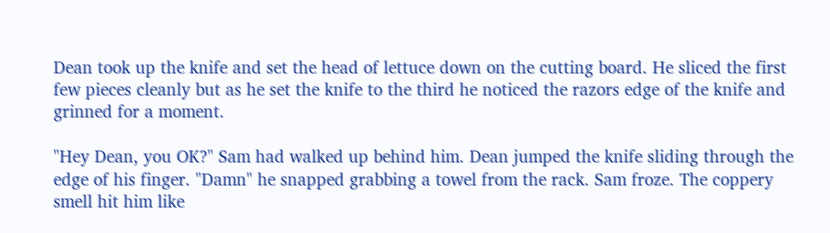Dean took up the knife and set the head of lettuce down on the cutting board. He sliced the first few pieces cleanly but as he set the knife to the third he noticed the razors edge of the knife and grinned for a moment.

"Hey Dean, you OK?" Sam had walked up behind him. Dean jumped the knife sliding through the edge of his finger. "Damn" he snapped grabbing a towel from the rack. Sam froze. The coppery smell hit him like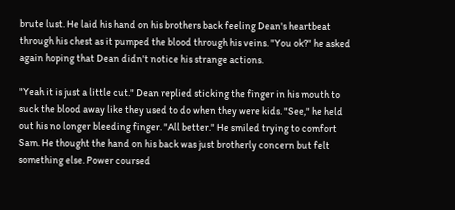brute lust. He laid his hand on his brothers back feeling Dean's heartbeat through his chest as it pumped the blood through his veins. "You ok?" he asked again hoping that Dean didn't notice his strange actions.

"Yeah it is just a little cut." Dean replied sticking the finger in his mouth to suck the blood away like they used to do when they were kids. "See," he held out his no longer bleeding finger. "All better." He smiled trying to comfort Sam. He thought the hand on his back was just brotherly concern but felt something else. Power coursed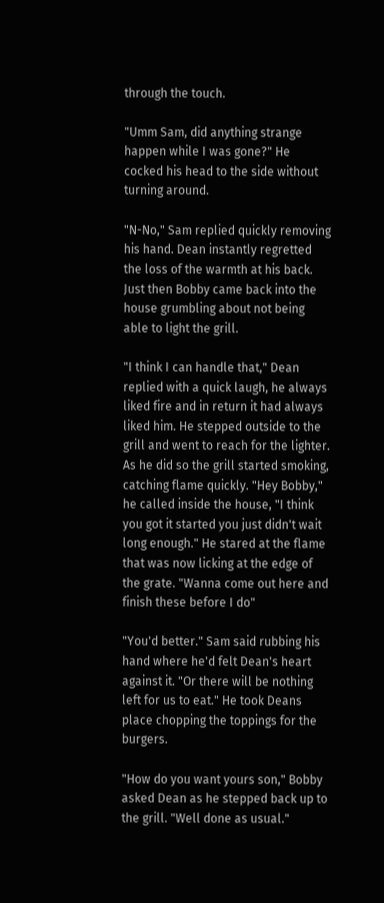through the touch.

"Umm Sam, did anything strange happen while I was gone?" He cocked his head to the side without turning around.

"N-No," Sam replied quickly removing his hand. Dean instantly regretted the loss of the warmth at his back. Just then Bobby came back into the house grumbling about not being able to light the grill.

"I think I can handle that," Dean replied with a quick laugh, he always liked fire and in return it had always liked him. He stepped outside to the grill and went to reach for the lighter. As he did so the grill started smoking, catching flame quickly. "Hey Bobby," he called inside the house, "I think you got it started you just didn't wait long enough." He stared at the flame that was now licking at the edge of the grate. "Wanna come out here and finish these before I do"

"You'd better." Sam said rubbing his hand where he'd felt Dean's heart against it. "Or there will be nothing left for us to eat." He took Deans place chopping the toppings for the burgers.

"How do you want yours son," Bobby asked Dean as he stepped back up to the grill. "Well done as usual."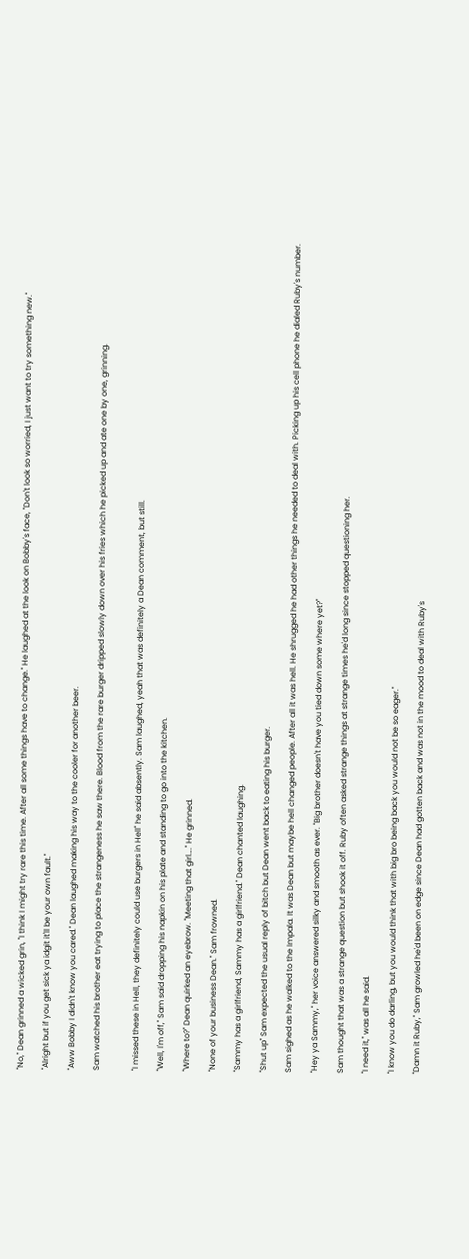"No," Dean grinned a wicked grin, "I think I might try rare this time. After all some things have to change." He laughed at the look on Bobby's face, "Don't look so worried, I just want to try something new."

"Alright but if you get sick ya idgit it'll be your own fault."

"Aww Bobby I didn't know you cared." Dean laughed making his way to the cooler for another beer.

Sam watched his brother eat trying to place the strangeness he saw there. Blood from the rare burger dripped slowly down over his fries which he picked up and ate one by one, grinning.


"I missed these in Hell, they definitely could use burgers in Hell" he said absently. Sam laughed, yeah that was definitely a Dean comment, but still.

"Well, I'm off," Sam said dropping his napkin on his plate and standing to go into the kitchen.

"Where to?" Dean quirked an eyebrow. "Meeting that girl…." He grinned.

"None of your business Dean." Sam frowned.

"Sammy has a girlfriend, Sammy has a girlfriend." Dean chanted laughing.

"Shut up" Sam expected the usual reply of bitch but Dean went back to eating his burger.

Sam sighed as he walked to the Impala. It was Dean but maybe hell changed people. After all it was hell. He shrugged he had other things he needed to deal with. Picking up his cell phone he dialed Ruby's number.

"Hey ya Sammy," her voice answered silky and smooth as ever. "Big brother doesn't have you tied down some where yet?"

Sam thought that was a strange question but shook it off. Ruby often asked strange things at strange times he'd long since stopped questioning her.

"I need it," was all he said.

"I know you do darling, but you would think that with big bro being back you would not be so eager."

"Damn it Ruby," Sam growled he'd been on edge since Dean had gotten back and was not in the mood to deal with Ruby's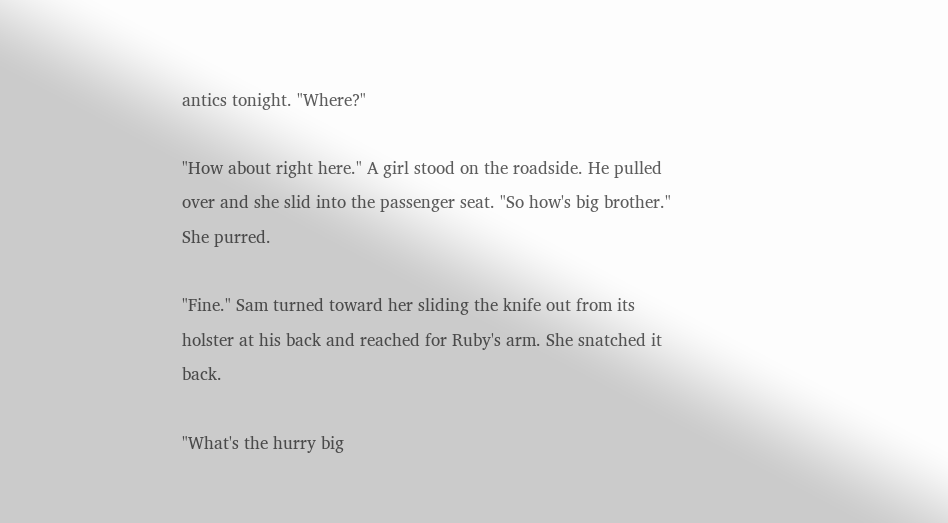antics tonight. "Where?"

"How about right here." A girl stood on the roadside. He pulled over and she slid into the passenger seat. "So how's big brother." She purred.

"Fine." Sam turned toward her sliding the knife out from its holster at his back and reached for Ruby's arm. She snatched it back.

"What's the hurry big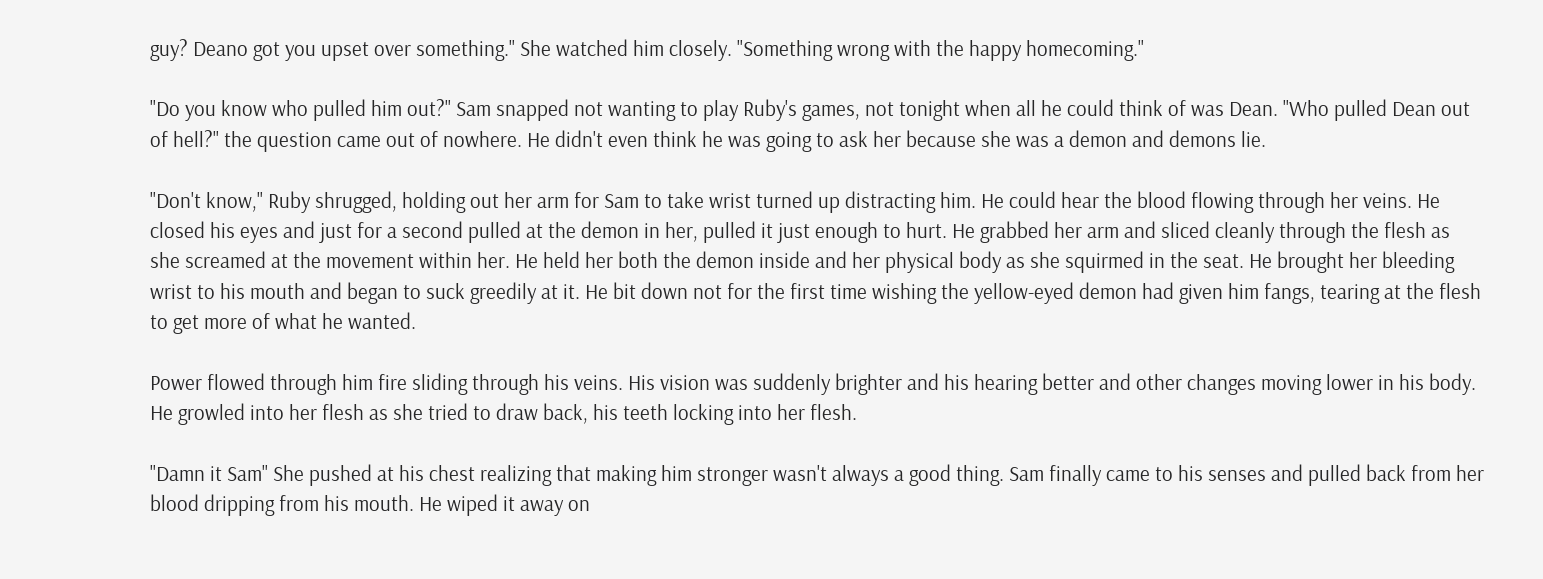guy? Deano got you upset over something." She watched him closely. "Something wrong with the happy homecoming."

"Do you know who pulled him out?" Sam snapped not wanting to play Ruby's games, not tonight when all he could think of was Dean. "Who pulled Dean out of hell?" the question came out of nowhere. He didn't even think he was going to ask her because she was a demon and demons lie.

"Don't know," Ruby shrugged, holding out her arm for Sam to take wrist turned up distracting him. He could hear the blood flowing through her veins. He closed his eyes and just for a second pulled at the demon in her, pulled it just enough to hurt. He grabbed her arm and sliced cleanly through the flesh as she screamed at the movement within her. He held her both the demon inside and her physical body as she squirmed in the seat. He brought her bleeding wrist to his mouth and began to suck greedily at it. He bit down not for the first time wishing the yellow-eyed demon had given him fangs, tearing at the flesh to get more of what he wanted.

Power flowed through him fire sliding through his veins. His vision was suddenly brighter and his hearing better and other changes moving lower in his body. He growled into her flesh as she tried to draw back, his teeth locking into her flesh.

"Damn it Sam" She pushed at his chest realizing that making him stronger wasn't always a good thing. Sam finally came to his senses and pulled back from her blood dripping from his mouth. He wiped it away on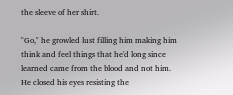the sleeve of her shirt.

"Go," he growled lust filling him making him think and feel things that he'd long since learned came from the blood and not him. He closed his eyes resisting the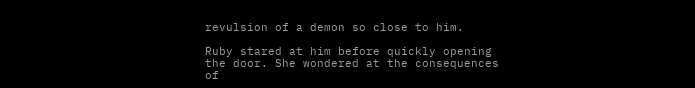revulsion of a demon so close to him.

Ruby stared at him before quickly opening the door. She wondered at the consequences of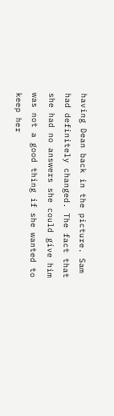having Dean back in the picture. Sam had definitely changed. The fact that she had no answers she could give him was not a good thing if she wanted to keep her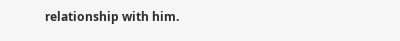relationship with him.